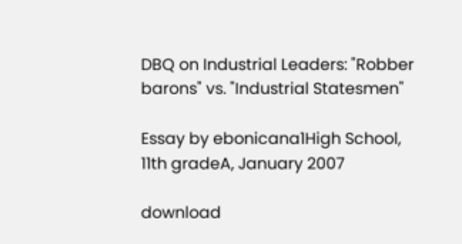DBQ on Industrial Leaders: "Robber barons" vs. "Industrial Statesmen"

Essay by ebonicana1High School, 11th gradeA, January 2007

download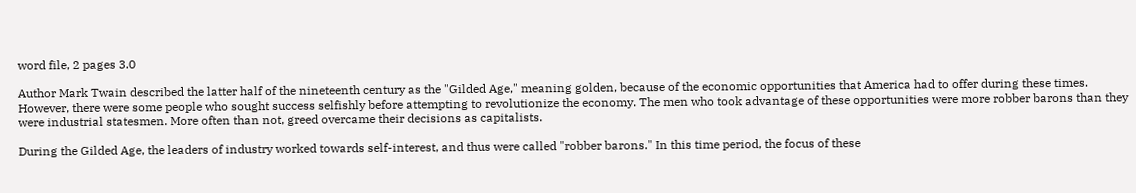word file, 2 pages 3.0

Author Mark Twain described the latter half of the nineteenth century as the "Gilded Age," meaning golden, because of the economic opportunities that America had to offer during these times. However, there were some people who sought success selfishly before attempting to revolutionize the economy. The men who took advantage of these opportunities were more robber barons than they were industrial statesmen. More often than not, greed overcame their decisions as capitalists.

During the Gilded Age, the leaders of industry worked towards self-interest, and thus were called "robber barons." In this time period, the focus of these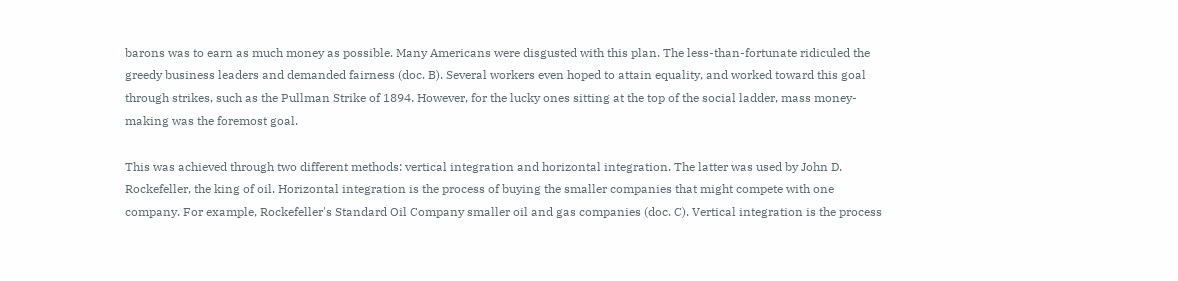barons was to earn as much money as possible. Many Americans were disgusted with this plan. The less-than-fortunate ridiculed the greedy business leaders and demanded fairness (doc. B). Several workers even hoped to attain equality, and worked toward this goal through strikes, such as the Pullman Strike of 1894. However, for the lucky ones sitting at the top of the social ladder, mass money-making was the foremost goal.

This was achieved through two different methods: vertical integration and horizontal integration. The latter was used by John D. Rockefeller, the king of oil. Horizontal integration is the process of buying the smaller companies that might compete with one company. For example, Rockefeller's Standard Oil Company smaller oil and gas companies (doc. C). Vertical integration is the process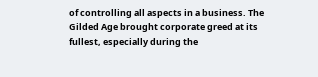of controlling all aspects in a business. The Gilded Age brought corporate greed at its fullest, especially during the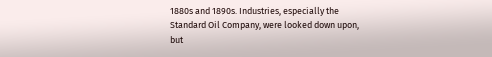1880s and 1890s. Industries, especially the Standard Oil Company, were looked down upon, but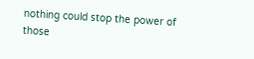nothing could stop the power of those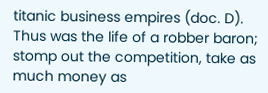titanic business empires (doc. D). Thus was the life of a robber baron; stomp out the competition, take as much money as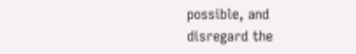possible, and disregard the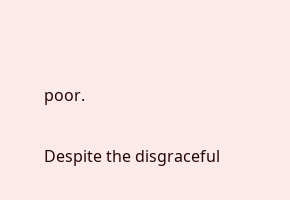poor.

Despite the disgraceful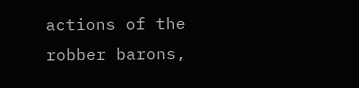actions of the robber barons,